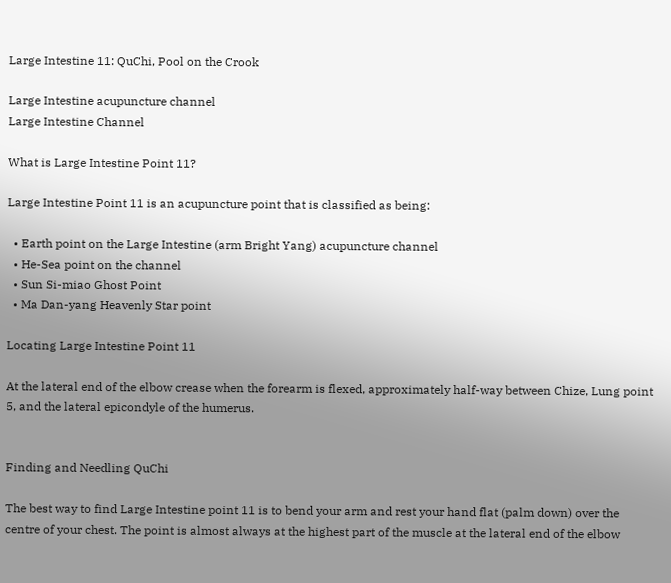Large Intestine 11: QuChi, Pool on the Crook

Large Intestine acupuncture channel
Large Intestine Channel

What is Large Intestine Point 11?

Large Intestine Point 11 is an acupuncture point that is classified as being:

  • Earth point on the Large Intestine (arm Bright Yang) acupuncture channel
  • He-Sea point on the channel
  • Sun Si-miao Ghost Point
  • Ma Dan-yang Heavenly Star point

Locating Large Intestine Point 11

At the lateral end of the elbow crease when the forearm is flexed, approximately half-way between Chize, Lung point 5, and the lateral epicondyle of the humerus.


Finding and Needling QuChi

The best way to find Large Intestine point 11 is to bend your arm and rest your hand flat (palm down) over the centre of your chest. The point is almost always at the highest part of the muscle at the lateral end of the elbow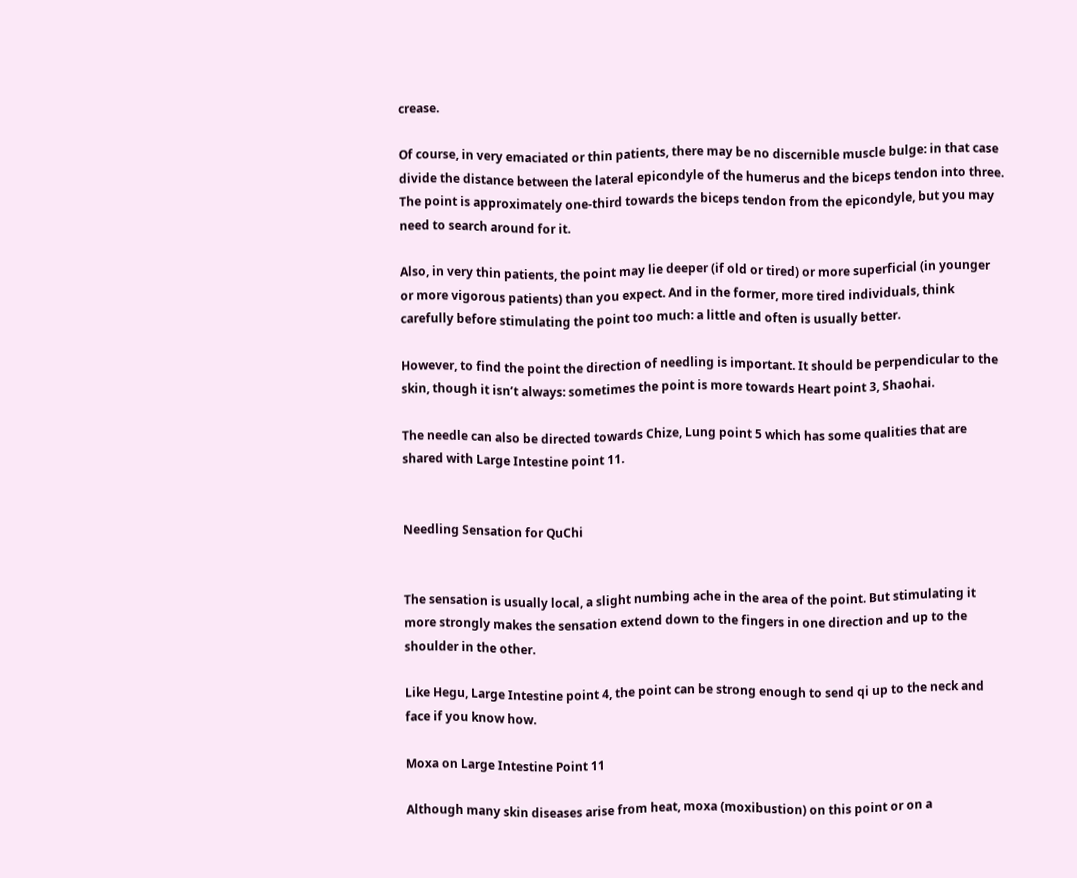crease.

Of course, in very emaciated or thin patients, there may be no discernible muscle bulge: in that case divide the distance between the lateral epicondyle of the humerus and the biceps tendon into three. The point is approximately one-third towards the biceps tendon from the epicondyle, but you may need to search around for it.

Also, in very thin patients, the point may lie deeper (if old or tired) or more superficial (in younger or more vigorous patients) than you expect. And in the former, more tired individuals, think carefully before stimulating the point too much: a little and often is usually better.

However, to find the point the direction of needling is important. It should be perpendicular to the skin, though it isn’t always: sometimes the point is more towards Heart point 3, Shaohai.

The needle can also be directed towards Chize, Lung point 5 which has some qualities that are shared with Large Intestine point 11.


Needling Sensation for QuChi


The sensation is usually local, a slight numbing ache in the area of the point. But stimulating it more strongly makes the sensation extend down to the fingers in one direction and up to the shoulder in the other.

Like Hegu, Large Intestine point 4, the point can be strong enough to send qi up to the neck and face if you know how.

Moxa on Large Intestine Point 11

Although many skin diseases arise from heat, moxa (moxibustion) on this point or on a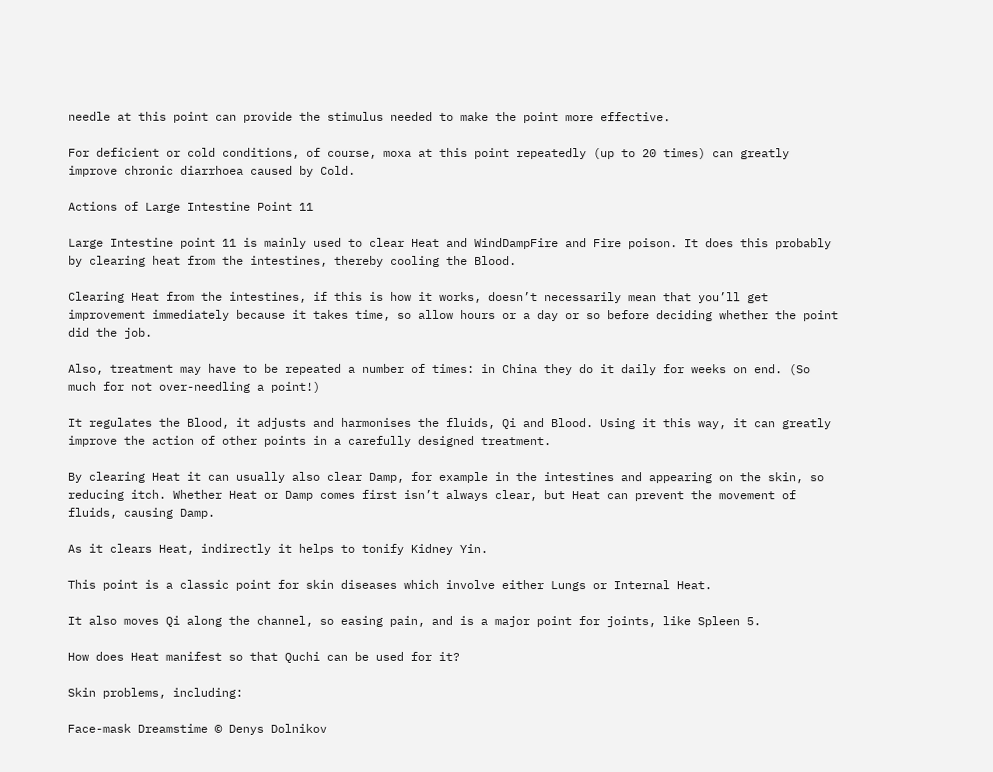needle at this point can provide the stimulus needed to make the point more effective.

For deficient or cold conditions, of course, moxa at this point repeatedly (up to 20 times) can greatly improve chronic diarrhoea caused by Cold.

Actions of Large Intestine Point 11

Large Intestine point 11 is mainly used to clear Heat and WindDampFire and Fire poison. It does this probably by clearing heat from the intestines, thereby cooling the Blood.

Clearing Heat from the intestines, if this is how it works, doesn’t necessarily mean that you’ll get improvement immediately because it takes time, so allow hours or a day or so before deciding whether the point did the job.

Also, treatment may have to be repeated a number of times: in China they do it daily for weeks on end. (So much for not over-needling a point!)

It regulates the Blood, it adjusts and harmonises the fluids, Qi and Blood. Using it this way, it can greatly improve the action of other points in a carefully designed treatment.

By clearing Heat it can usually also clear Damp, for example in the intestines and appearing on the skin, so reducing itch. Whether Heat or Damp comes first isn’t always clear, but Heat can prevent the movement of fluids, causing Damp.

As it clears Heat, indirectly it helps to tonify Kidney Yin.

This point is a classic point for skin diseases which involve either Lungs or Internal Heat.

It also moves Qi along the channel, so easing pain, and is a major point for joints, like Spleen 5.

How does Heat manifest so that Quchi can be used for it?

Skin problems, including:

Face-mask Dreamstime © Denys Dolnikov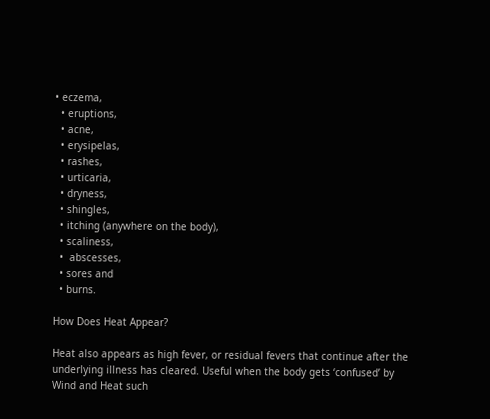• eczema,
  • eruptions,
  • acne,
  • erysipelas,
  • rashes,
  • urticaria,
  • dryness,
  • shingles,
  • itching (anywhere on the body),
  • scaliness,
  •  abscesses,
  • sores and
  • burns.

How Does Heat Appear?

Heat also appears as high fever, or residual fevers that continue after the underlying illness has cleared. Useful when the body gets ‘confused’ by Wind and Heat such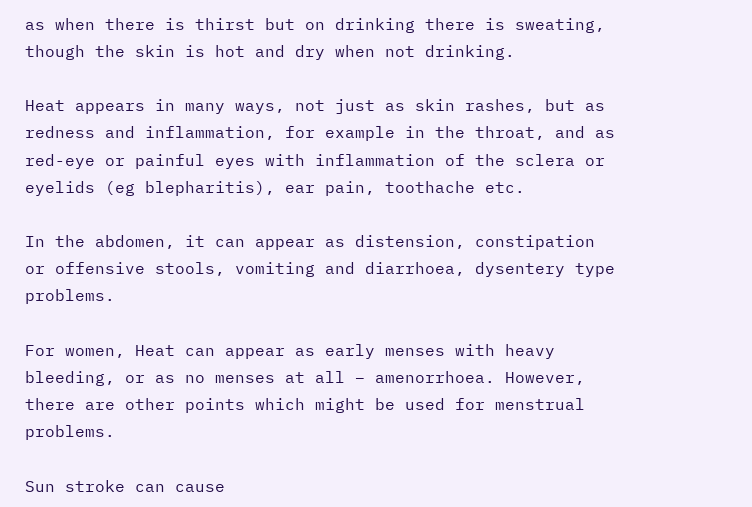as when there is thirst but on drinking there is sweating, though the skin is hot and dry when not drinking.

Heat appears in many ways, not just as skin rashes, but as redness and inflammation, for example in the throat, and as red-eye or painful eyes with inflammation of the sclera or eyelids (eg blepharitis), ear pain, toothache etc.

In the abdomen, it can appear as distension, constipation or offensive stools, vomiting and diarrhoea, dysentery type problems.

For women, Heat can appear as early menses with heavy bleeding, or as no menses at all – amenorrhoea. However, there are other points which might be used for menstrual problems.

Sun stroke can cause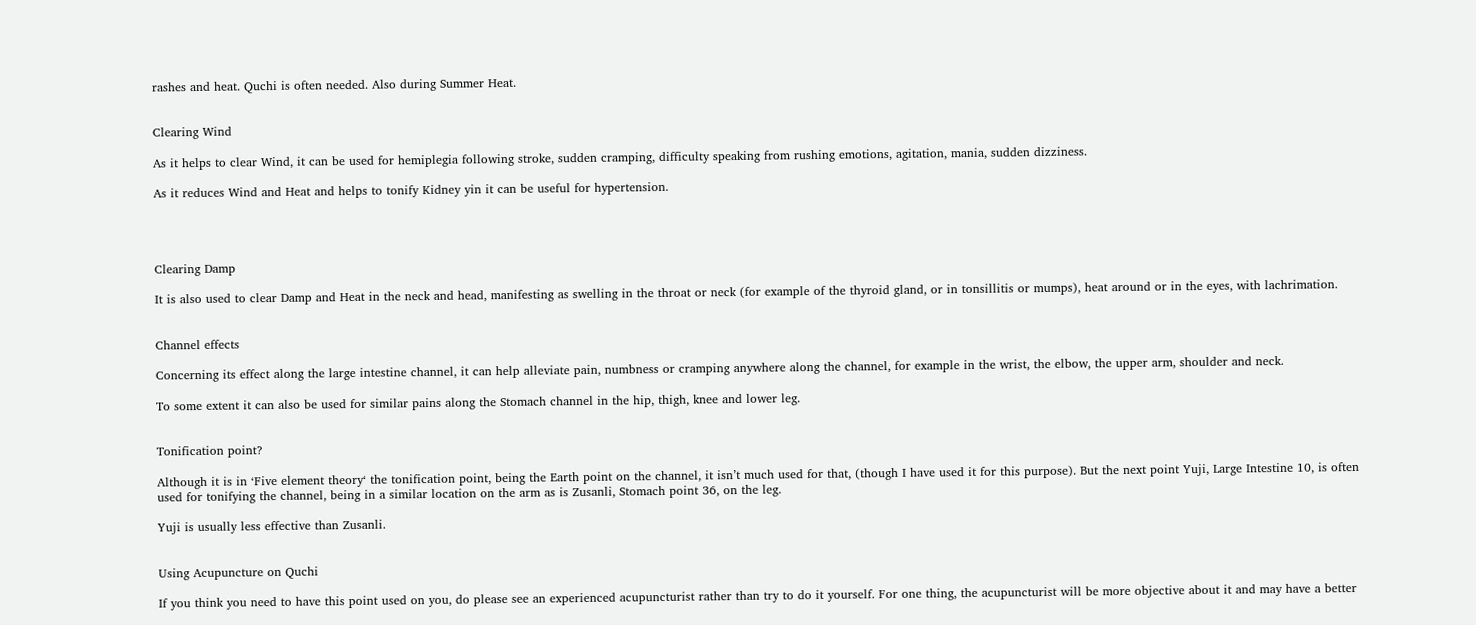rashes and heat. Quchi is often needed. Also during Summer Heat.


Clearing Wind

As it helps to clear Wind, it can be used for hemiplegia following stroke, sudden cramping, difficulty speaking from rushing emotions, agitation, mania, sudden dizziness.

As it reduces Wind and Heat and helps to tonify Kidney yin it can be useful for hypertension.




Clearing Damp

It is also used to clear Damp and Heat in the neck and head, manifesting as swelling in the throat or neck (for example of the thyroid gland, or in tonsillitis or mumps), heat around or in the eyes, with lachrimation.


Channel effects

Concerning its effect along the large intestine channel, it can help alleviate pain, numbness or cramping anywhere along the channel, for example in the wrist, the elbow, the upper arm, shoulder and neck.

To some extent it can also be used for similar pains along the Stomach channel in the hip, thigh, knee and lower leg.


Tonification point?

Although it is in ‘Five element theory‘ the tonification point, being the Earth point on the channel, it isn’t much used for that, (though I have used it for this purpose). But the next point Yuji, Large Intestine 10, is often used for tonifying the channel, being in a similar location on the arm as is Zusanli, Stomach point 36, on the leg.

Yuji is usually less effective than Zusanli.


Using Acupuncture on Quchi

If you think you need to have this point used on you, do please see an experienced acupuncturist rather than try to do it yourself. For one thing, the acupuncturist will be more objective about it and may have a better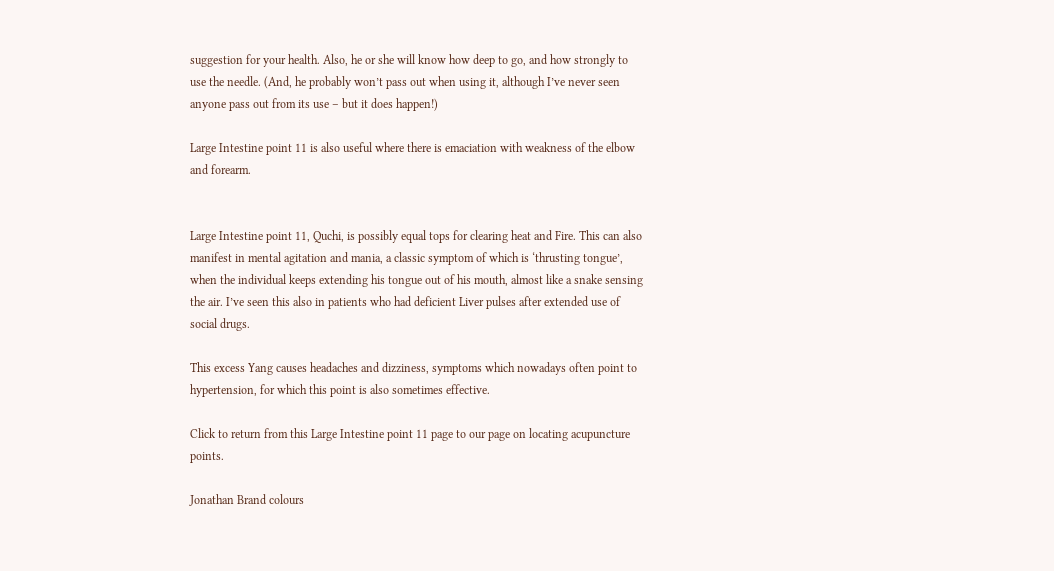suggestion for your health. Also, he or she will know how deep to go, and how strongly to use the needle. (And, he probably won’t pass out when using it, although I’ve never seen anyone pass out from its use – but it does happen!)

Large Intestine point 11 is also useful where there is emaciation with weakness of the elbow and forearm.


Large Intestine point 11, Quchi, is possibly equal tops for clearing heat and Fire. This can also manifest in mental agitation and mania, a classic symptom of which is ‘thrusting tongue’, when the individual keeps extending his tongue out of his mouth, almost like a snake sensing the air. I’ve seen this also in patients who had deficient Liver pulses after extended use of social drugs.

This excess Yang causes headaches and dizziness, symptoms which nowadays often point to hypertension, for which this point is also sometimes effective.

Click to return from this Large Intestine point 11 page to our page on locating acupuncture points.

Jonathan Brand colours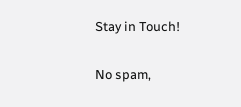Stay in Touch!

No spam,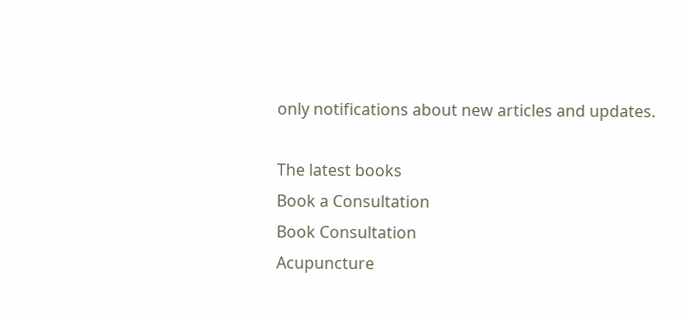only notifications about new articles and updates.

The latest books
Book a Consultation
Book Consultation
Acupuncture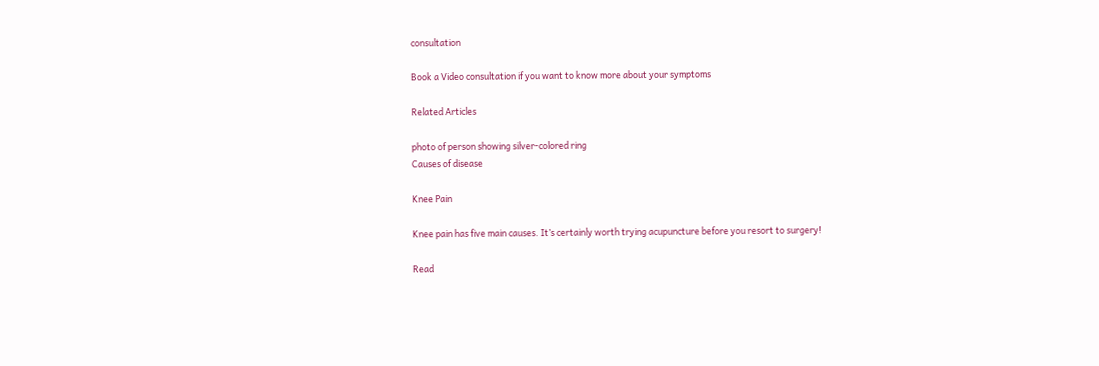consultation

Book a Video consultation if you want to know more about your symptoms

Related Articles

photo of person showing silver-colored ring
Causes of disease

Knee Pain

Knee pain has five main causes. It’s certainly worth trying acupuncture before you resort to surgery!

Read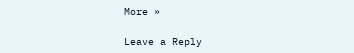More »

Leave a Reply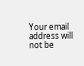Your email address will not be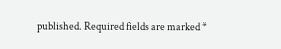published. Required fields are marked *